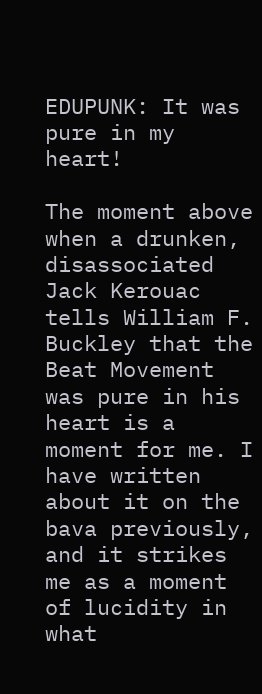EDUPUNK: It was pure in my heart!

The moment above when a drunken, disassociated Jack Kerouac tells William F. Buckley that the Beat Movement was pure in his heart is a moment for me. I have written about it on the bava previously, and it strikes me as a moment of lucidity in what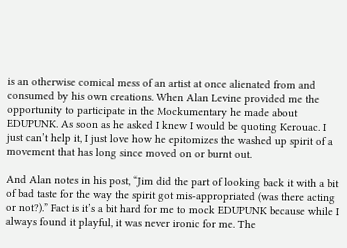is an otherwise comical mess of an artist at once alienated from and consumed by his own creations. When Alan Levine provided me the opportunity to participate in the Mockumentary he made about EDUPUNK. As soon as he asked I knew I would be quoting Kerouac. I just can’t help it, I just love how he epitomizes the washed up spirit of a movement that has long since moved on or burnt out.

And Alan notes in his post, “Jim did the part of looking back it with a bit of bad taste for the way the spirit got mis-appropriated (was there acting or not?).” Fact is it’s a bit hard for me to mock EDUPUNK because while I always found it playful, it was never ironic for me. The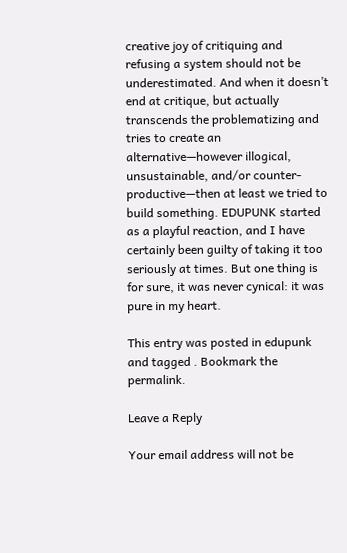creative joy of critiquing and refusing a system should not be underestimated. And when it doesn’t end at critique, but actually transcends the problematizing and tries to create an alternative—however illogical, unsustainable, and/or counter-productive—then at least we tried to build something. EDUPUNK started as a playful reaction, and I have certainly been guilty of taking it too seriously at times. But one thing is for sure, it was never cynical: it was pure in my heart.

This entry was posted in edupunk and tagged . Bookmark the permalink.

Leave a Reply

Your email address will not be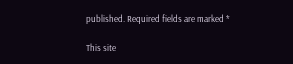published. Required fields are marked *

This site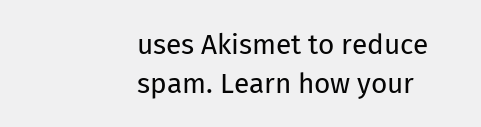uses Akismet to reduce spam. Learn how your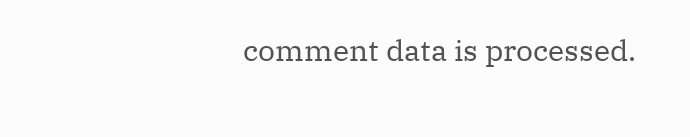comment data is processed.